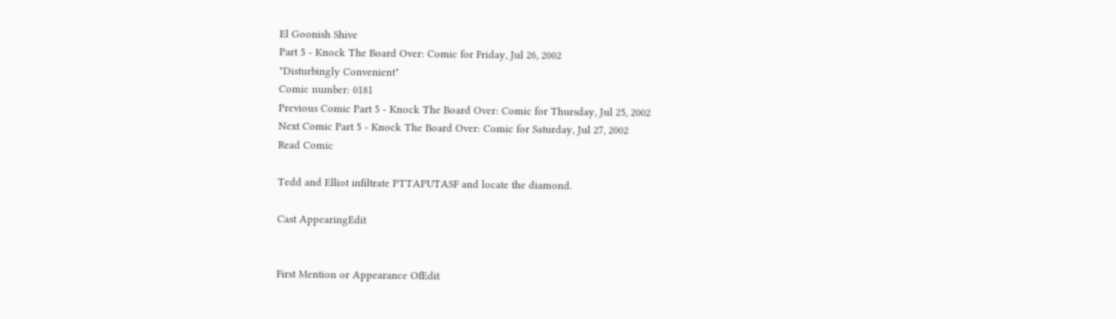El Goonish Shive
Part 5 - Knock The Board Over: Comic for Friday, Jul 26, 2002
"Disturbingly Convenient"
Comic number: 0181
Previous Comic Part 5 - Knock The Board Over: Comic for Thursday, Jul 25, 2002
Next Comic Part 5 - Knock The Board Over: Comic for Saturday, Jul 27, 2002
Read Comic

Tedd and Elliot infiltrate PTTAPUTASF and locate the diamond.

Cast AppearingEdit


First Mention or Appearance OfEdit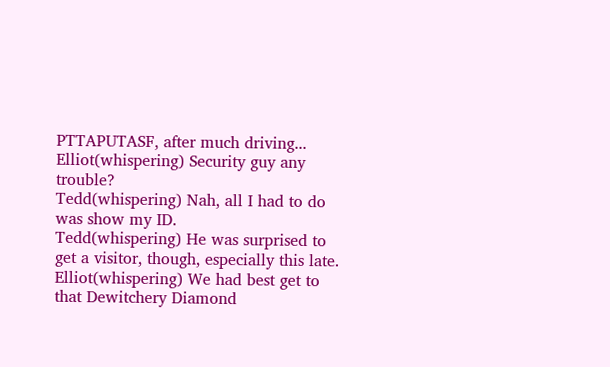PTTAPUTASF, after much driving...
Elliot(whispering) Security guy any trouble?
Tedd(whispering) Nah, all I had to do was show my ID.
Tedd(whispering) He was surprised to get a visitor, though, especially this late.
Elliot(whispering) We had best get to that Dewitchery Diamond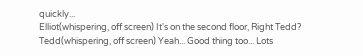quickly...
Elliot(whispering, off screen) It's on the second floor, Right Tedd?
Tedd(whispering, off screen) Yeah... Good thing too... Lots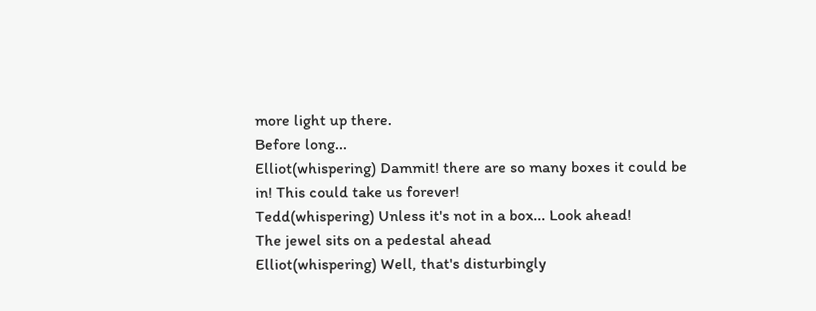more light up there.
Before long...
Elliot(whispering) Dammit! there are so many boxes it could be in! This could take us forever!
Tedd(whispering) Unless it's not in a box... Look ahead!
The jewel sits on a pedestal ahead
Elliot(whispering) Well, that's disturbingly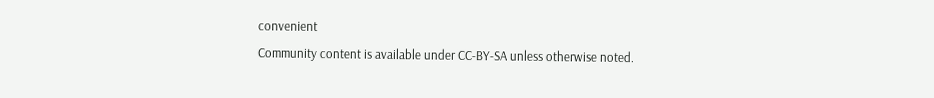convenient
Community content is available under CC-BY-SA unless otherwise noted.